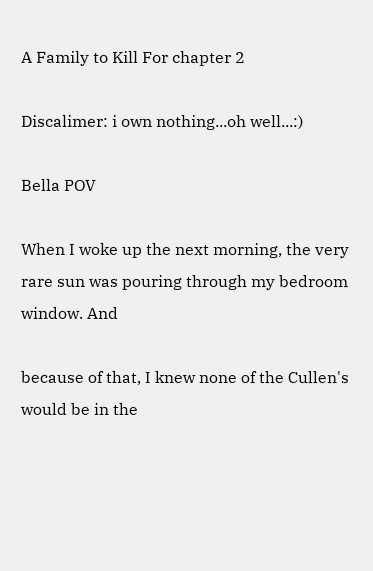A Family to Kill For chapter 2

Discalimer: i own nothing...oh well...:)

Bella POV

When I woke up the next morning, the very rare sun was pouring through my bedroom window. And

because of that, I knew none of the Cullen's would be in the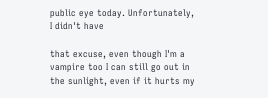public eye today. Unfortunately, I didn't have

that excuse, even though I'm a vampire too I can still go out in the sunlight, even if it hurts my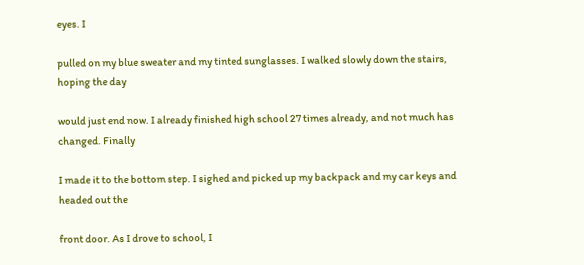eyes. I

pulled on my blue sweater and my tinted sunglasses. I walked slowly down the stairs, hoping the day

would just end now. I already finished high school 27 times already, and not much has changed. Finally

I made it to the bottom step. I sighed and picked up my backpack and my car keys and headed out the

front door. As I drove to school, I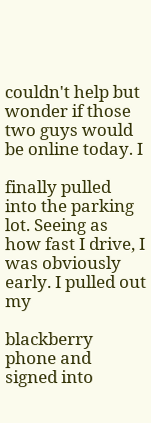couldn't help but wonder if those two guys would be online today. I

finally pulled into the parking lot. Seeing as how fast I drive, I was obviously early. I pulled out my

blackberry phone and signed into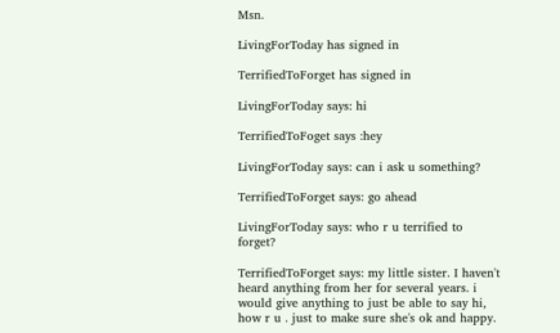Msn.

LivingForToday has signed in

TerrifiedToForget has signed in

LivingForToday says: hi

TerrifiedToFoget says :hey

LivingForToday says: can i ask u something?

TerrifiedToForget says: go ahead

LivingForToday says: who r u terrified to forget?

TerrifiedToForget says: my little sister. I haven't heard anything from her for several years. i would give anything to just be able to say hi, how r u . just to make sure she's ok and happy.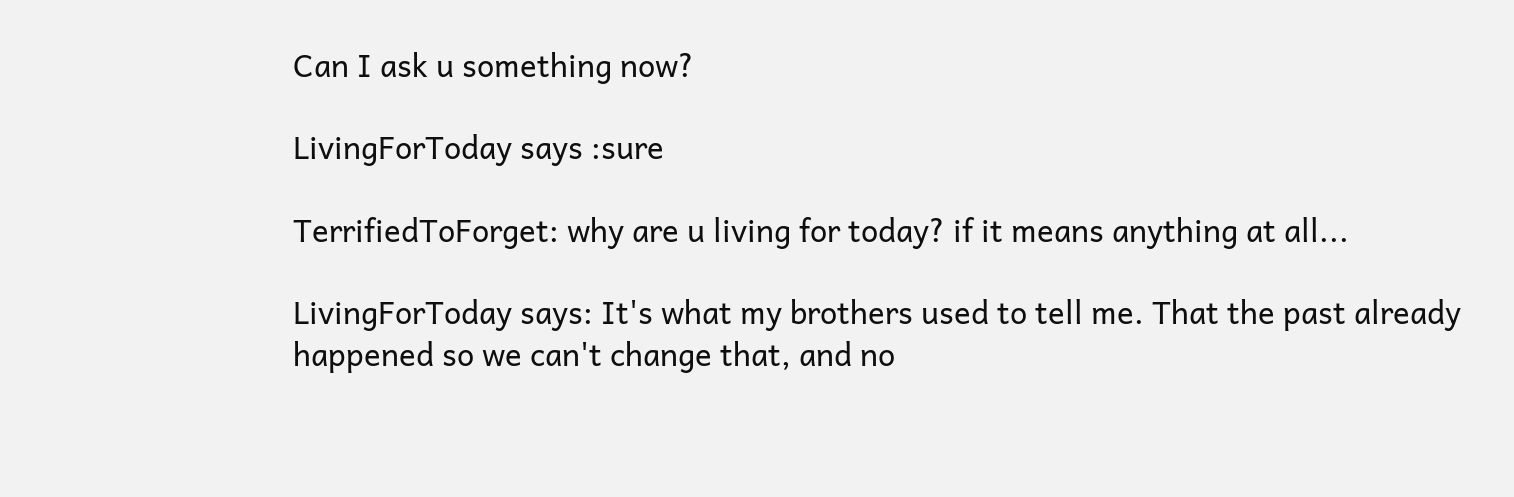Can I ask u something now?

LivingForToday says :sure

TerrifiedToForget: why are u living for today? if it means anything at all...

LivingForToday says: It's what my brothers used to tell me. That the past already happened so we can't change that, and no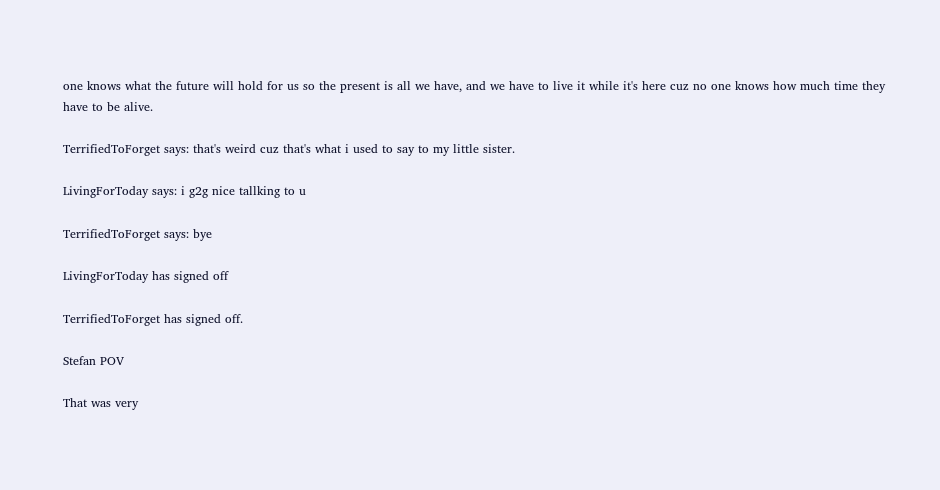one knows what the future will hold for us so the present is all we have, and we have to live it while it's here cuz no one knows how much time they have to be alive.

TerrifiedToForget says: that's weird cuz that's what i used to say to my little sister.

LivingForToday says: i g2g nice tallking to u

TerrifiedToForget says: bye

LivingForToday has signed off

TerrifiedToForget has signed off.

Stefan POV

That was very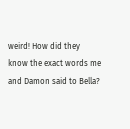weird! How did they know the exact words me and Damon said to Bella?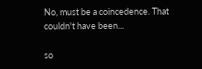No, must be a coincedence. That couldn't have been...

so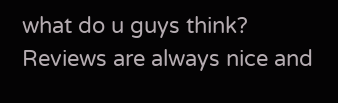what do u guys think? Reviews are always nice and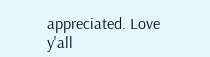appreciated. Love y'all